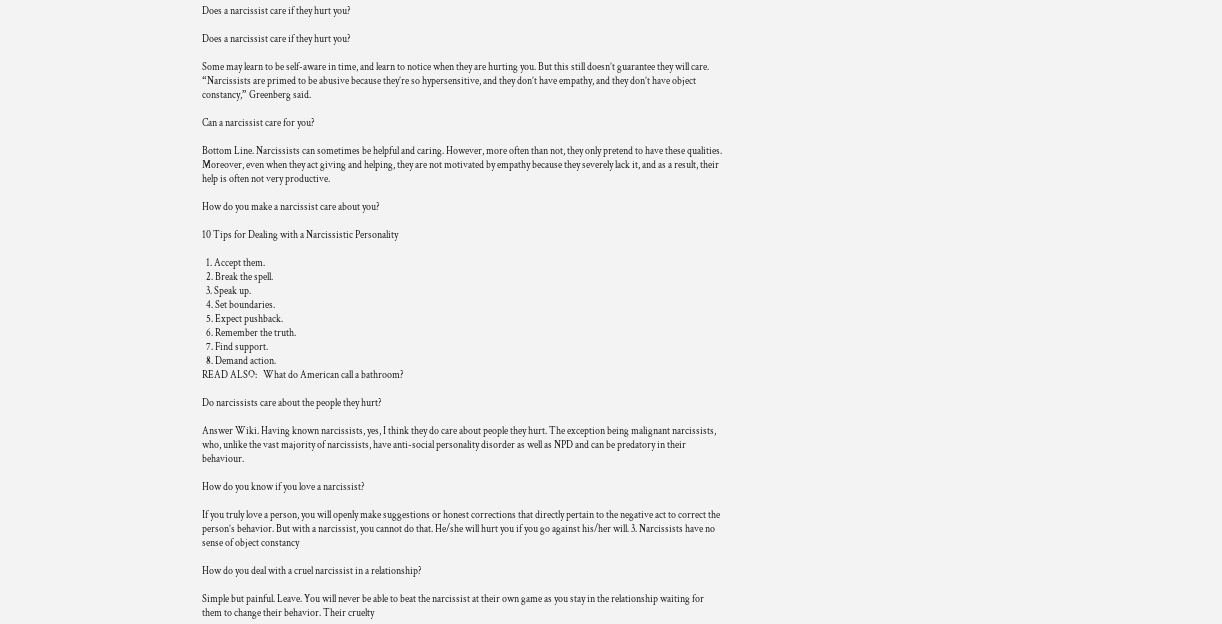Does a narcissist care if they hurt you?

Does a narcissist care if they hurt you?

Some may learn to be self-aware in time, and learn to notice when they are hurting you. But this still doesn’t guarantee they will care. “Narcissists are primed to be abusive because they’re so hypersensitive, and they don’t have empathy, and they don’t have object constancy,” Greenberg said.

Can a narcissist care for you?

Bottom Line. Narcissists can sometimes be helpful and caring. However, more often than not, they only pretend to have these qualities. Moreover, even when they act giving and helping, they are not motivated by empathy because they severely lack it, and as a result, their help is often not very productive.

How do you make a narcissist care about you?

10 Tips for Dealing with a Narcissistic Personality

  1. Accept them.
  2. Break the spell.
  3. Speak up.
  4. Set boundaries.
  5. Expect pushback.
  6. Remember the truth.
  7. Find support.
  8. Demand action.
READ ALSO:   What do American call a bathroom?

Do narcissists care about the people they hurt?

Answer Wiki. Having known narcissists, yes, I think they do care about people they hurt. The exception being malignant narcissists, who, unlike the vast majority of narcissists, have anti-social personality disorder as well as NPD and can be predatory in their behaviour.

How do you know if you love a narcissist?

If you truly love a person, you will openly make suggestions or honest corrections that directly pertain to the negative act to correct the person’s behavior. But with a narcissist, you cannot do that. He/she will hurt you if you go against his/her will. 3. Narcissists have no sense of object constancy

How do you deal with a cruel narcissist in a relationship?

Simple but painful. Leave. You will never be able to beat the narcissist at their own game as you stay in the relationship waiting for them to change their behavior. Their cruelty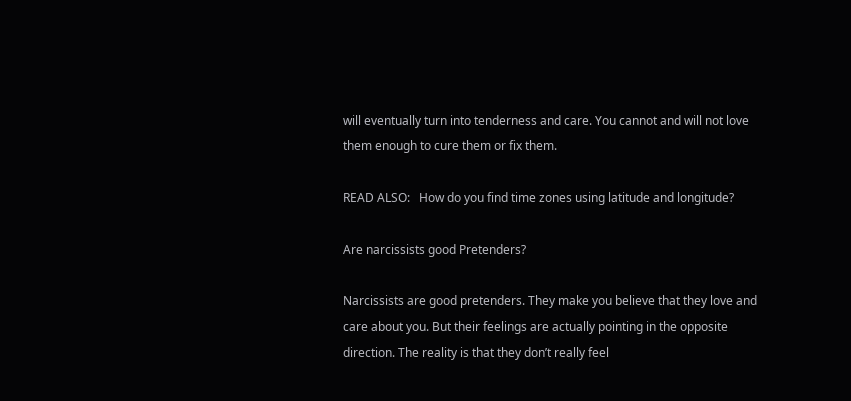will eventually turn into tenderness and care. You cannot and will not love them enough to cure them or fix them.

READ ALSO:   How do you find time zones using latitude and longitude?

Are narcissists good Pretenders?

Narcissists are good pretenders. They make you believe that they love and care about you. But their feelings are actually pointing in the opposite direction. The reality is that they don’t really feel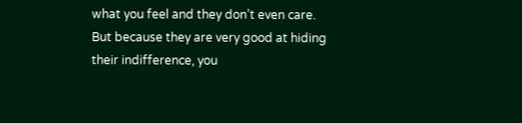what you feel and they don’t even care. But because they are very good at hiding their indifference, you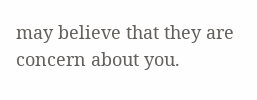may believe that they are concern about you.